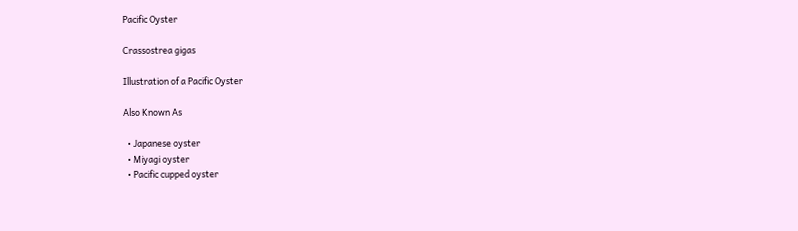Pacific Oyster

Crassostrea gigas

Illustration of a Pacific Oyster

Also Known As

  • Japanese oyster
  • Miyagi oyster
  • Pacific cupped oyster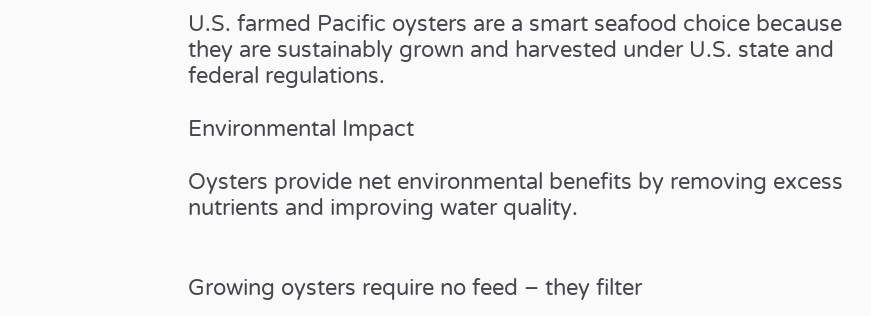U.S. farmed Pacific oysters are a smart seafood choice because they are sustainably grown and harvested under U.S. state and federal regulations.

Environmental Impact

Oysters provide net environmental benefits by removing excess nutrients and improving water quality.


Growing oysters require no feed – they filter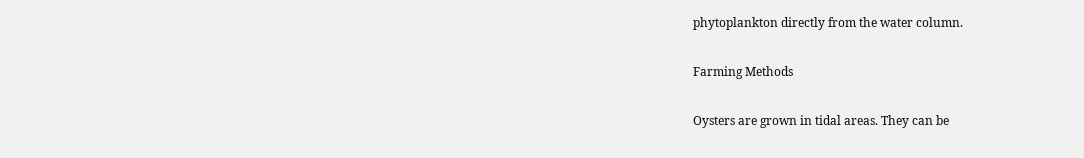phytoplankton directly from the water column.

Farming Methods

Oysters are grown in tidal areas. They can be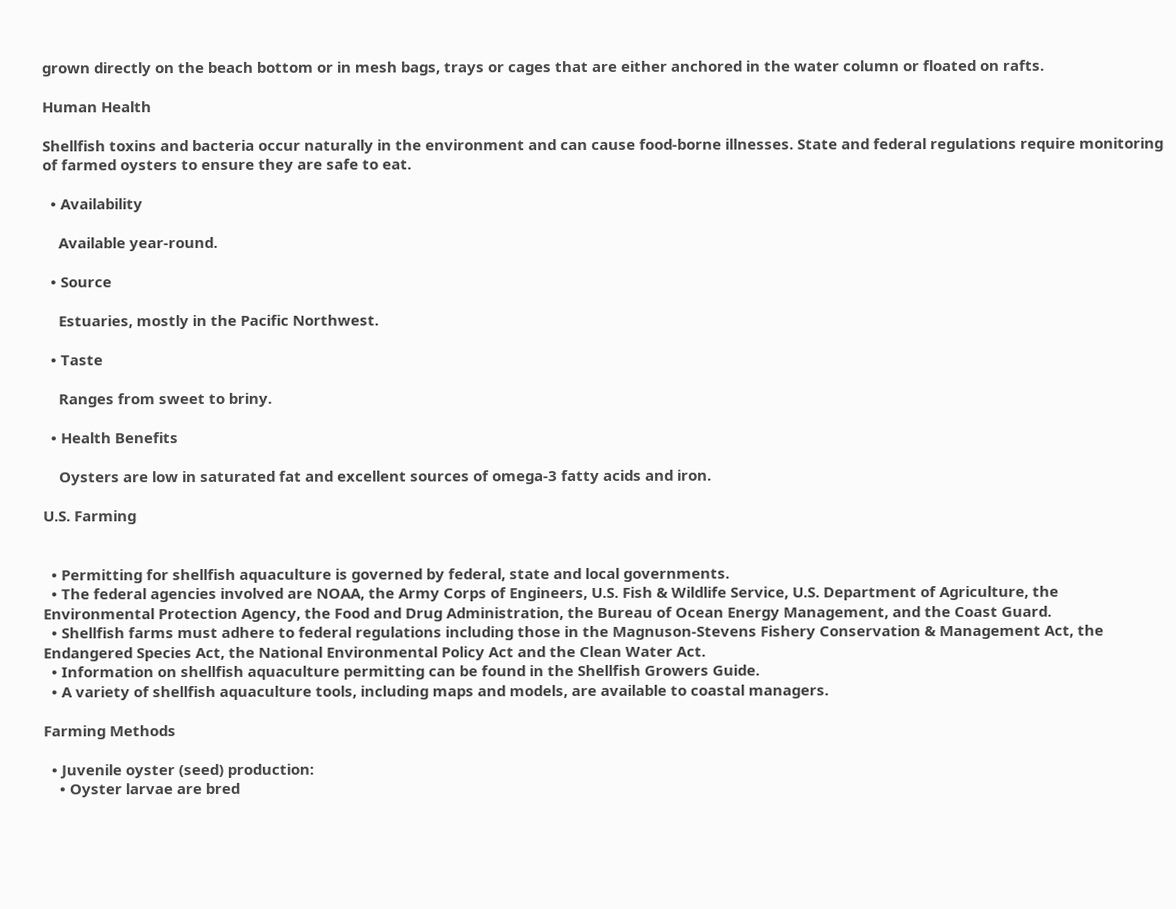grown directly on the beach bottom or in mesh bags, trays or cages that are either anchored in the water column or floated on rafts.

Human Health

Shellfish toxins and bacteria occur naturally in the environment and can cause food-borne illnesses. State and federal regulations require monitoring of farmed oysters to ensure they are safe to eat.

  • Availability

    Available year-round.

  • Source

    Estuaries, mostly in the Pacific Northwest.

  • Taste

    Ranges from sweet to briny.

  • Health Benefits

    Oysters are low in saturated fat and excellent sources of omega-3 fatty acids and iron.

U.S. Farming


  • Permitting for shellfish aquaculture is governed by federal, state and local governments.
  • The federal agencies involved are NOAA, the Army Corps of Engineers, U.S. Fish & Wildlife Service, U.S. Department of Agriculture, the Environmental Protection Agency, the Food and Drug Administration, the Bureau of Ocean Energy Management, and the Coast Guard.
  • Shellfish farms must adhere to federal regulations including those in the Magnuson-Stevens Fishery Conservation & Management Act, the Endangered Species Act, the National Environmental Policy Act and the Clean Water Act.
  • Information on shellfish aquaculture permitting can be found in the Shellfish Growers Guide.
  • A variety of shellfish aquaculture tools, including maps and models, are available to coastal managers.

Farming Methods

  • Juvenile oyster (seed) production:
    • Oyster larvae are bred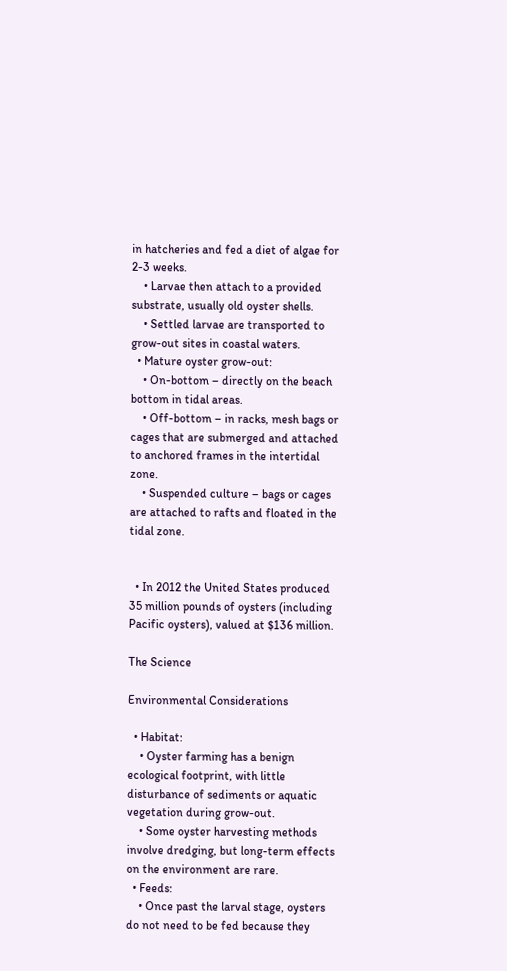in hatcheries and fed a diet of algae for 2-3 weeks.
    • Larvae then attach to a provided substrate, usually old oyster shells.
    • Settled larvae are transported to grow-out sites in coastal waters.
  • Mature oyster grow-out:
    • On-bottom – directly on the beach bottom in tidal areas.
    • Off-bottom – in racks, mesh bags or cages that are submerged and attached to anchored frames in the intertidal zone.
    • Suspended culture – bags or cages are attached to rafts and floated in the tidal zone.


  • In 2012 the United States produced 35 million pounds of oysters (including Pacific oysters), valued at $136 million.

The Science

Environmental Considerations

  • Habitat:
    • Oyster farming has a benign ecological footprint, with little disturbance of sediments or aquatic vegetation during grow-out.
    • Some oyster harvesting methods involve dredging, but long-term effects on the environment are rare.
  • Feeds:
    • Once past the larval stage, oysters do not need to be fed because they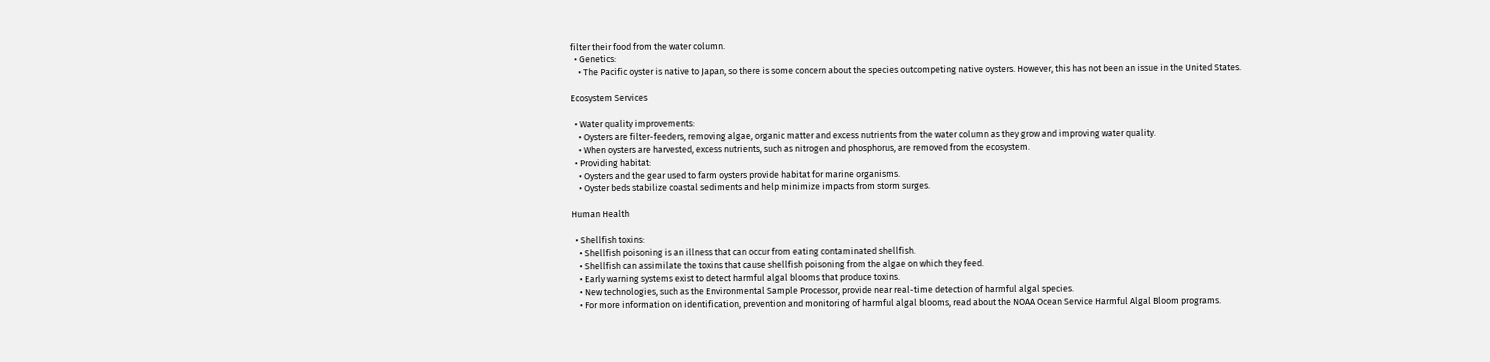filter their food from the water column.
  • Genetics:
    • The Pacific oyster is native to Japan, so there is some concern about the species outcompeting native oysters. However, this has not been an issue in the United States.

Ecosystem Services

  • Water quality improvements:
    • Oysters are filter-feeders, removing algae, organic matter and excess nutrients from the water column as they grow and improving water quality.
    • When oysters are harvested, excess nutrients, such as nitrogen and phosphorus, are removed from the ecosystem.
  • Providing habitat:
    • Oysters and the gear used to farm oysters provide habitat for marine organisms.
    • Oyster beds stabilize coastal sediments and help minimize impacts from storm surges.

Human Health

  • Shellfish toxins:
    • Shellfish poisoning is an illness that can occur from eating contaminated shellfish.
    • Shellfish can assimilate the toxins that cause shellfish poisoning from the algae on which they feed.
    • Early warning systems exist to detect harmful algal blooms that produce toxins.
    • New technologies, such as the Environmental Sample Processor, provide near real-time detection of harmful algal species.
    • For more information on identification, prevention and monitoring of harmful algal blooms, read about the NOAA Ocean Service Harmful Algal Bloom programs.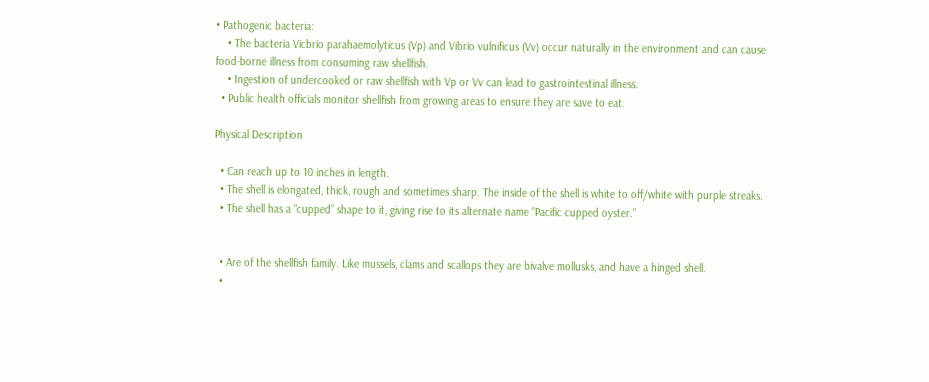• Pathogenic bacteria:
    • The bacteria Vicbrio parahaemolyticus (Vp) and Vibrio vulnificus (Vv) occur naturally in the environment and can cause food-borne illness from consuming raw shellfish.
    • Ingestion of undercooked or raw shellfish with Vp or Vv can lead to gastrointestinal illness.
  • Public health officials monitor shellfish from growing areas to ensure they are save to eat.

Physical Description

  • Can reach up to 10 inches in length.
  • The shell is elongated, thick, rough and sometimes sharp. The inside of the shell is white to off/white with purple streaks.
  • The shell has a “cupped” shape to it, giving rise to its alternate name “Pacific cupped oyster.”


  • Are of the shellfish family. Like mussels, clams and scallops they are bivalve mollusks, and have a hinged shell.
  •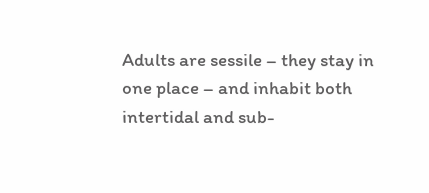Adults are sessile – they stay in one place – and inhabit both intertidal and sub-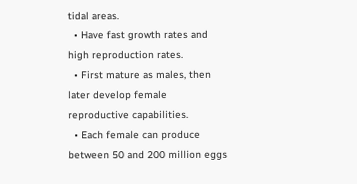tidal areas.
  • Have fast growth rates and high reproduction rates.
  • First mature as males, then later develop female reproductive capabilities.
  • Each female can produce between 50 and 200 million eggs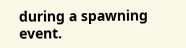during a spawning event.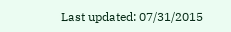Last updated: 07/31/2015